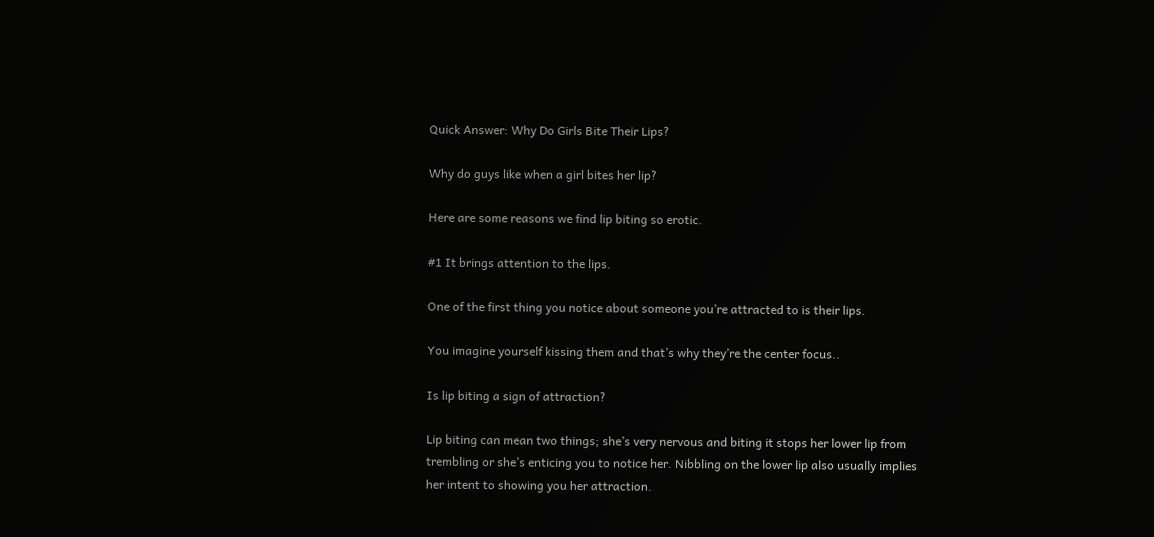Quick Answer: Why Do Girls Bite Their Lips?

Why do guys like when a girl bites her lip?

Here are some reasons we find lip biting so erotic.

#1 It brings attention to the lips.

One of the first thing you notice about someone you’re attracted to is their lips.

You imagine yourself kissing them and that’s why they’re the center focus..

Is lip biting a sign of attraction?

Lip biting can mean two things; she’s very nervous and biting it stops her lower lip from trembling or she’s enticing you to notice her. Nibbling on the lower lip also usually implies her intent to showing you her attraction.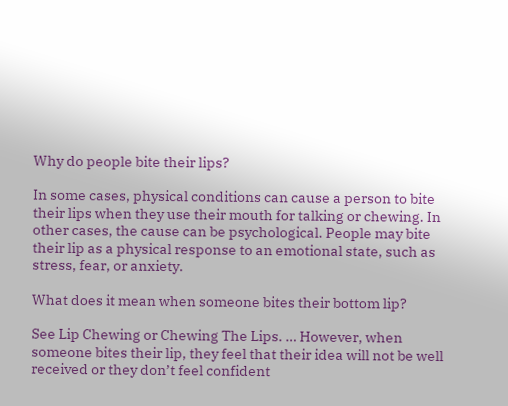Why do people bite their lips?

In some cases, physical conditions can cause a person to bite their lips when they use their mouth for talking or chewing. In other cases, the cause can be psychological. People may bite their lip as a physical response to an emotional state, such as stress, fear, or anxiety.

What does it mean when someone bites their bottom lip?

See Lip Chewing or Chewing The Lips. … However, when someone bites their lip, they feel that their idea will not be well received or they don’t feel confident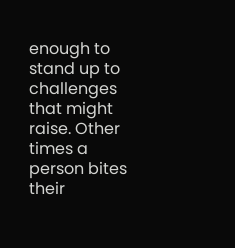enough to stand up to challenges that might raise. Other times a person bites their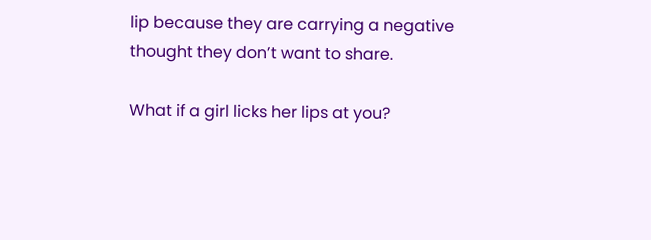lip because they are carrying a negative thought they don’t want to share.

What if a girl licks her lips at you?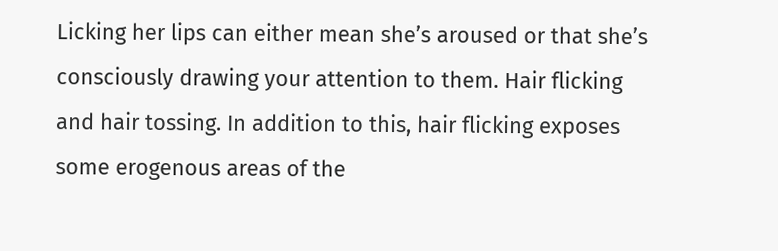Licking her lips can either mean she’s aroused or that she’s consciously drawing your attention to them. Hair flicking and hair tossing. In addition to this, hair flicking exposes some erogenous areas of the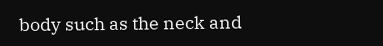body such as the neck and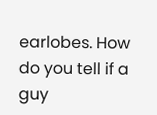earlobes. How do you tell if a guy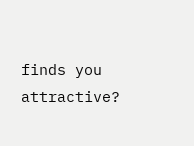finds you attractive?